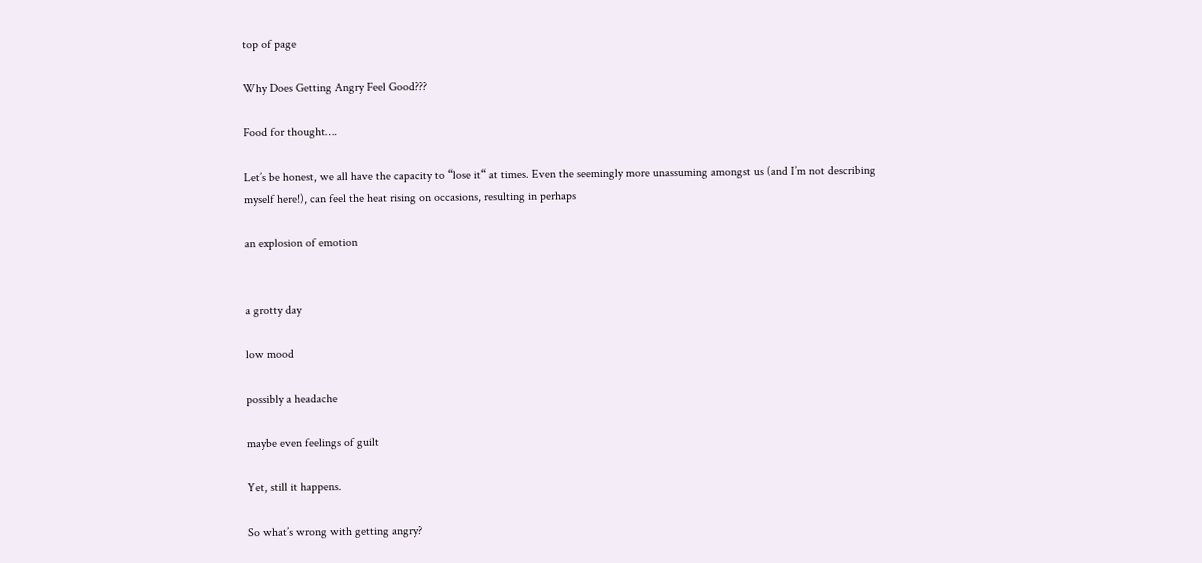top of page

Why Does Getting Angry Feel Good???

Food for thought….

Let’s be honest, we all have the capacity to “lose it“ at times. Even the seemingly more unassuming amongst us (and I’m not describing myself here!), can feel the heat rising on occasions, resulting in perhaps

an explosion of emotion


a grotty day

low mood

possibly a headache

maybe even feelings of guilt

Yet, still it happens.

So what’s wrong with getting angry?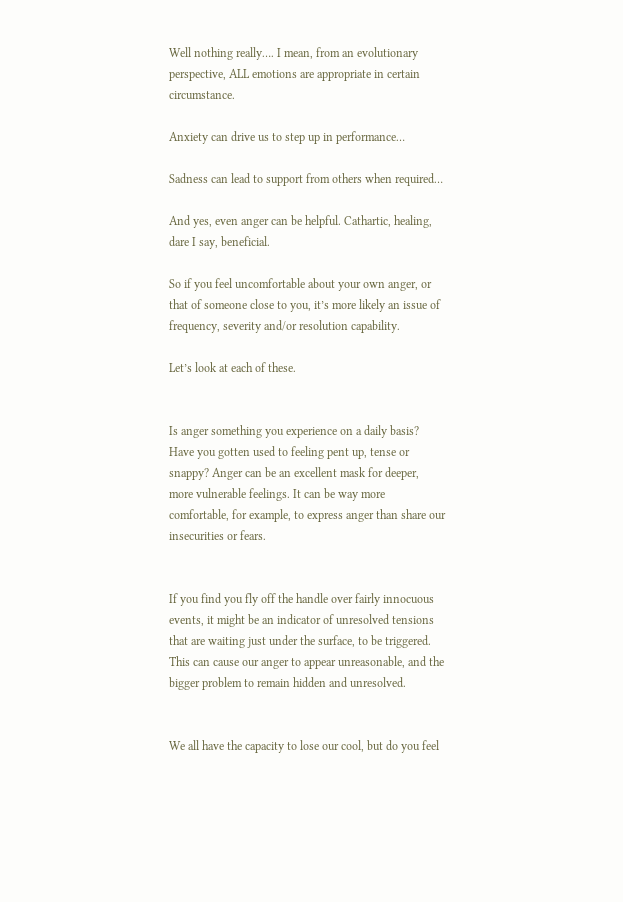Well nothing really…. I mean, from an evolutionary perspective, ALL emotions are appropriate in certain circumstance.

Anxiety can drive us to step up in performance…

Sadness can lead to support from others when required…

And yes, even anger can be helpful. Cathartic, healing, dare I say, beneficial.

So if you feel uncomfortable about your own anger, or that of someone close to you, it’s more likely an issue of frequency, severity and/or resolution capability.

Let’s look at each of these.


Is anger something you experience on a daily basis? Have you gotten used to feeling pent up, tense or snappy? Anger can be an excellent mask for deeper, more vulnerable feelings. It can be way more comfortable, for example, to express anger than share our insecurities or fears.


If you find you fly off the handle over fairly innocuous events, it might be an indicator of unresolved tensions that are waiting just under the surface, to be triggered. This can cause our anger to appear unreasonable, and the bigger problem to remain hidden and unresolved.


We all have the capacity to lose our cool, but do you feel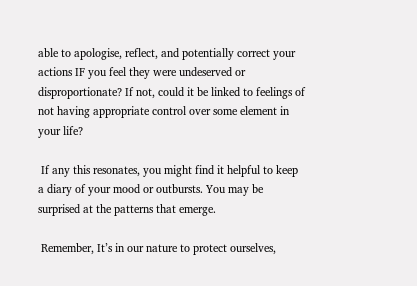able to apologise, reflect, and potentially correct your actions IF you feel they were undeserved or disproportionate? If not, could it be linked to feelings of not having appropriate control over some element in your life?

 If any this resonates, you might find it helpful to keep a diary of your mood or outbursts. You may be surprised at the patterns that emerge.

 Remember, It’s in our nature to protect ourselves,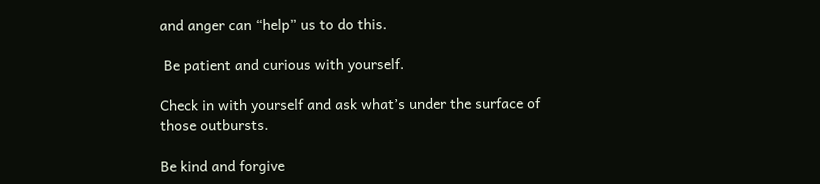and anger can “help” us to do this.

 Be patient and curious with yourself.

Check in with yourself and ask what’s under the surface of those outbursts.

Be kind and forgive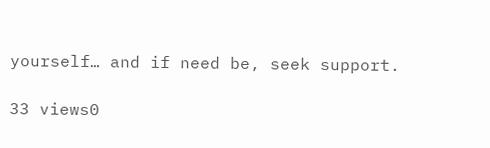yourself… and if need be, seek support.

33 views0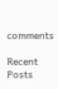comments

Recent Posts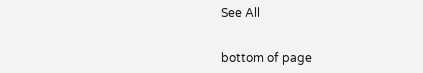See All


bottom of page